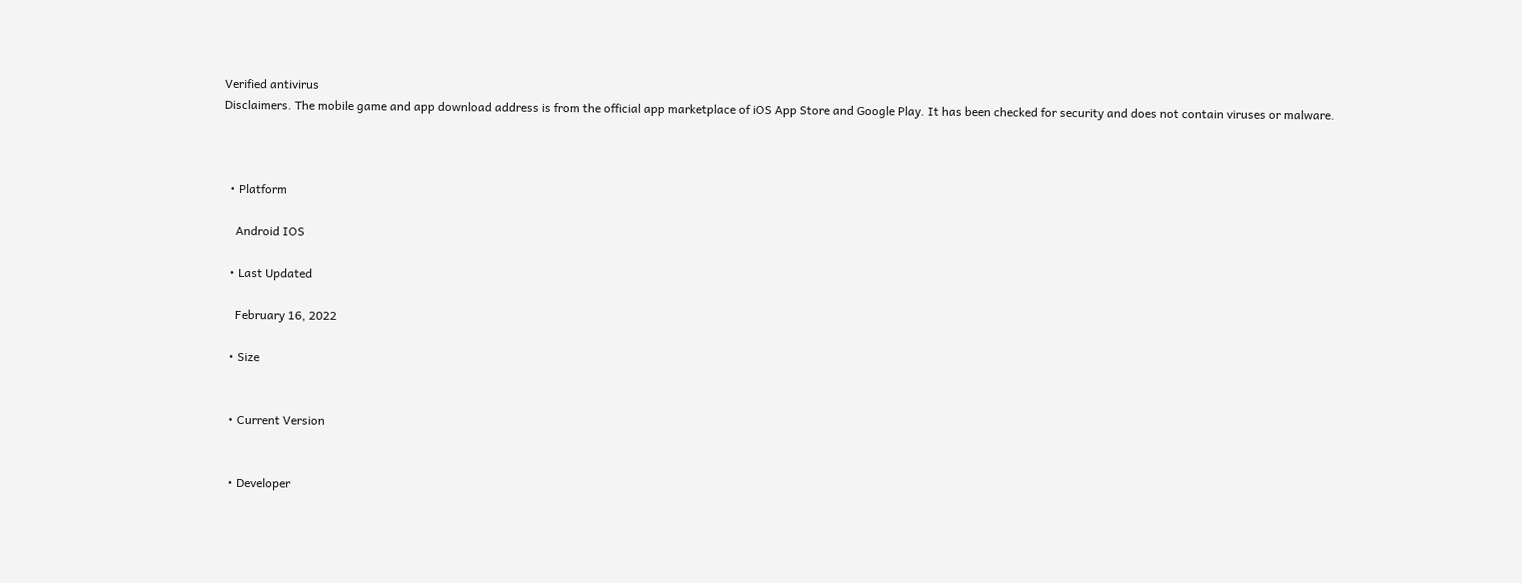Verified antivirus
Disclaimers. The mobile game and app download address is from the official app marketplace of iOS App Store and Google Play. It has been checked for security and does not contain viruses or malware.



  • Platform

    Android IOS

  • Last Updated

    February 16, 2022

  • Size


  • Current Version


  • Developer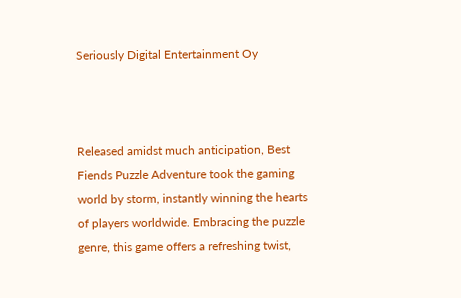Seriously Digital Entertainment Oy



Released amidst much anticipation, Best Fiends Puzzle Adventure took the gaming world by storm, instantly winning the hearts of players worldwide. Embracing the puzzle genre, this game offers a refreshing twist,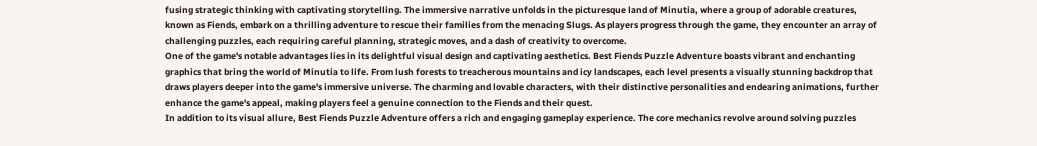fusing strategic thinking with captivating storytelling. The immersive narrative unfolds in the picturesque land of Minutia, where a group of adorable creatures, known as Fiends, embark on a thrilling adventure to rescue their families from the menacing Slugs. As players progress through the game, they encounter an array of challenging puzzles, each requiring careful planning, strategic moves, and a dash of creativity to overcome.
One of the game's notable advantages lies in its delightful visual design and captivating aesthetics. Best Fiends Puzzle Adventure boasts vibrant and enchanting graphics that bring the world of Minutia to life. From lush forests to treacherous mountains and icy landscapes, each level presents a visually stunning backdrop that draws players deeper into the game's immersive universe. The charming and lovable characters, with their distinctive personalities and endearing animations, further enhance the game's appeal, making players feel a genuine connection to the Fiends and their quest.
In addition to its visual allure, Best Fiends Puzzle Adventure offers a rich and engaging gameplay experience. The core mechanics revolve around solving puzzles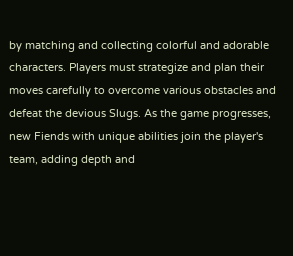by matching and collecting colorful and adorable characters. Players must strategize and plan their moves carefully to overcome various obstacles and defeat the devious Slugs. As the game progresses, new Fiends with unique abilities join the player's team, adding depth and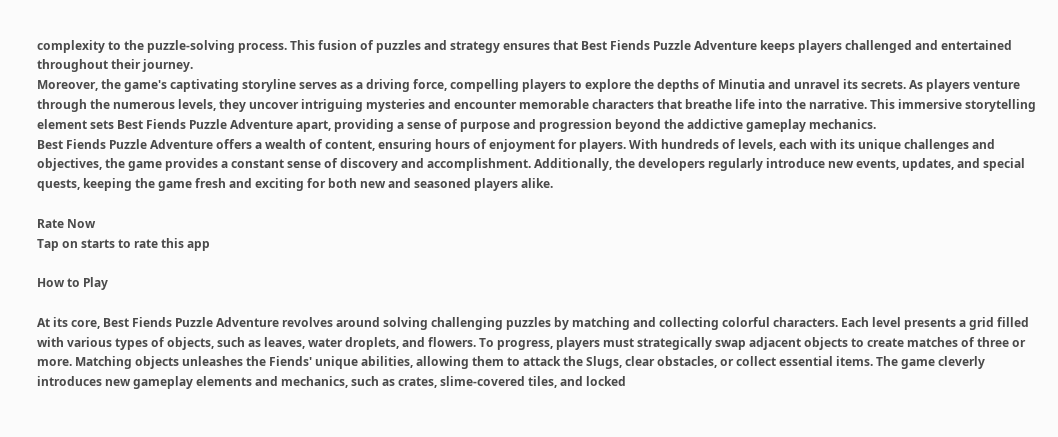complexity to the puzzle-solving process. This fusion of puzzles and strategy ensures that Best Fiends Puzzle Adventure keeps players challenged and entertained throughout their journey.
Moreover, the game's captivating storyline serves as a driving force, compelling players to explore the depths of Minutia and unravel its secrets. As players venture through the numerous levels, they uncover intriguing mysteries and encounter memorable characters that breathe life into the narrative. This immersive storytelling element sets Best Fiends Puzzle Adventure apart, providing a sense of purpose and progression beyond the addictive gameplay mechanics.
Best Fiends Puzzle Adventure offers a wealth of content, ensuring hours of enjoyment for players. With hundreds of levels, each with its unique challenges and objectives, the game provides a constant sense of discovery and accomplishment. Additionally, the developers regularly introduce new events, updates, and special quests, keeping the game fresh and exciting for both new and seasoned players alike.

Rate Now
Tap on starts to rate this app

How to Play

At its core, Best Fiends Puzzle Adventure revolves around solving challenging puzzles by matching and collecting colorful characters. Each level presents a grid filled with various types of objects, such as leaves, water droplets, and flowers. To progress, players must strategically swap adjacent objects to create matches of three or more. Matching objects unleashes the Fiends' unique abilities, allowing them to attack the Slugs, clear obstacles, or collect essential items. The game cleverly introduces new gameplay elements and mechanics, such as crates, slime-covered tiles, and locked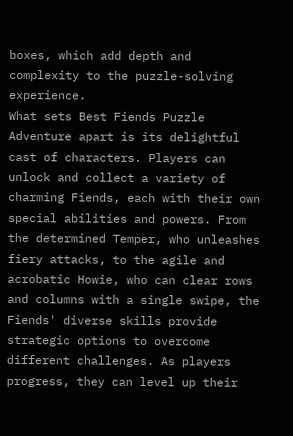boxes, which add depth and complexity to the puzzle-solving experience.
What sets Best Fiends Puzzle Adventure apart is its delightful cast of characters. Players can unlock and collect a variety of charming Fiends, each with their own special abilities and powers. From the determined Temper, who unleashes fiery attacks, to the agile and acrobatic Howie, who can clear rows and columns with a single swipe, the Fiends' diverse skills provide strategic options to overcome different challenges. As players progress, they can level up their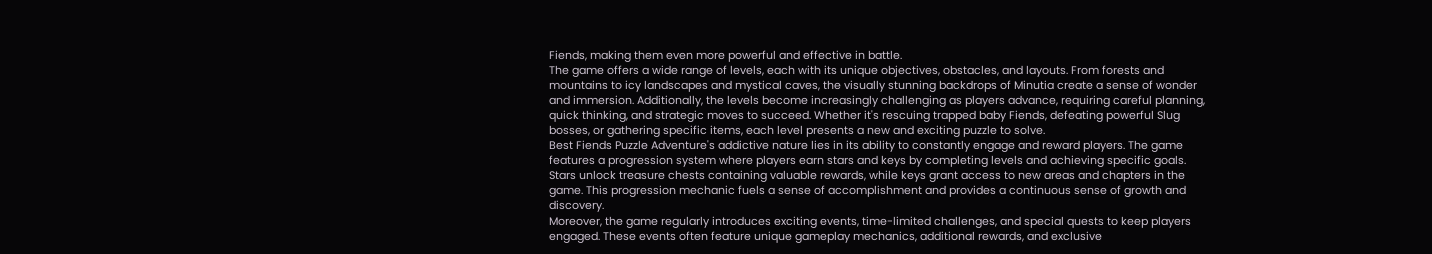Fiends, making them even more powerful and effective in battle.
The game offers a wide range of levels, each with its unique objectives, obstacles, and layouts. From forests and mountains to icy landscapes and mystical caves, the visually stunning backdrops of Minutia create a sense of wonder and immersion. Additionally, the levels become increasingly challenging as players advance, requiring careful planning, quick thinking, and strategic moves to succeed. Whether it's rescuing trapped baby Fiends, defeating powerful Slug bosses, or gathering specific items, each level presents a new and exciting puzzle to solve.
Best Fiends Puzzle Adventure's addictive nature lies in its ability to constantly engage and reward players. The game features a progression system where players earn stars and keys by completing levels and achieving specific goals. Stars unlock treasure chests containing valuable rewards, while keys grant access to new areas and chapters in the game. This progression mechanic fuels a sense of accomplishment and provides a continuous sense of growth and discovery.
Moreover, the game regularly introduces exciting events, time-limited challenges, and special quests to keep players engaged. These events often feature unique gameplay mechanics, additional rewards, and exclusive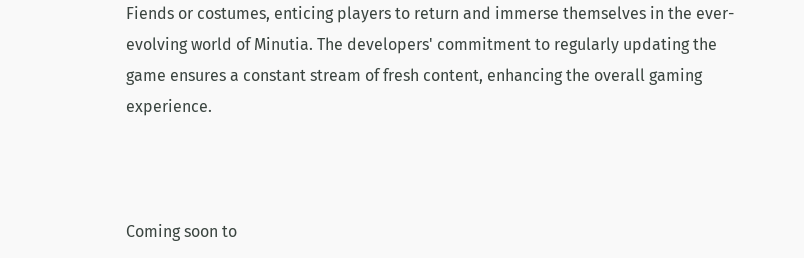Fiends or costumes, enticing players to return and immerse themselves in the ever-evolving world of Minutia. The developers' commitment to regularly updating the game ensures a constant stream of fresh content, enhancing the overall gaming experience.



Coming soon to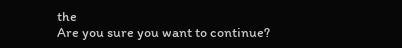the
Are you sure you want to continue?